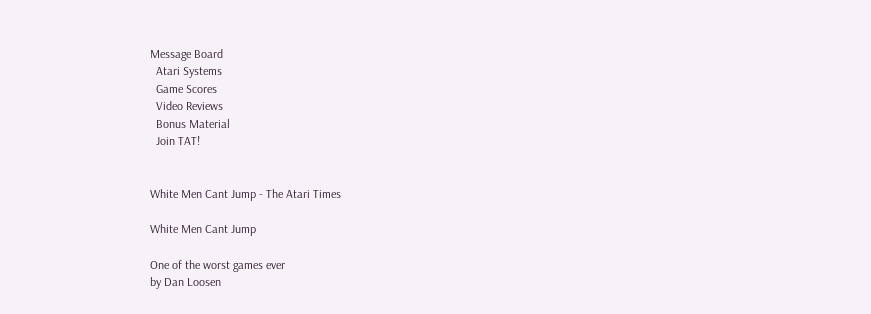Message Board
  Atari Systems
  Game Scores
  Video Reviews
  Bonus Material
  Join TAT!


White Men Cant Jump - The Atari Times

White Men Cant Jump

One of the worst games ever
by Dan Loosen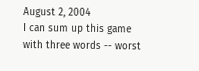August 2, 2004
I can sum up this game with three words -- worst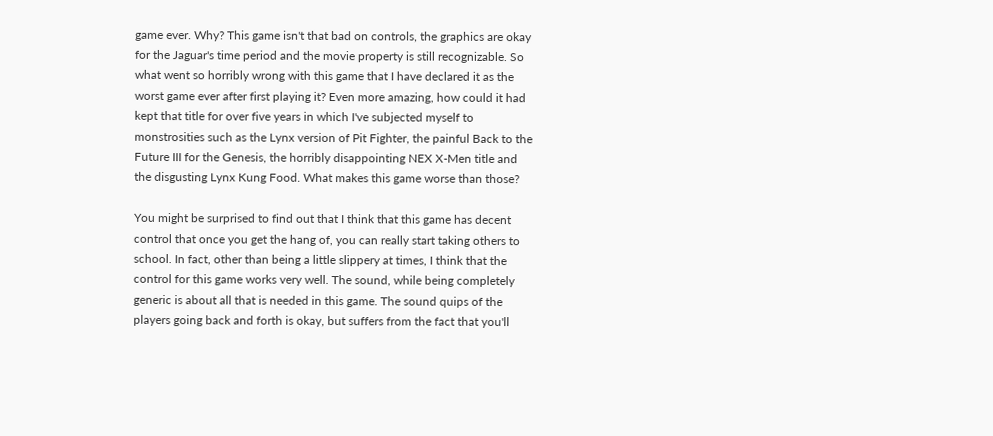game ever. Why? This game isn't that bad on controls, the graphics are okay for the Jaguar's time period and the movie property is still recognizable. So what went so horribly wrong with this game that I have declared it as the worst game ever after first playing it? Even more amazing, how could it had kept that title for over five years in which I've subjected myself to monstrosities such as the Lynx version of Pit Fighter, the painful Back to the Future III for the Genesis, the horribly disappointing NEX X-Men title and the disgusting Lynx Kung Food. What makes this game worse than those?

You might be surprised to find out that I think that this game has decent control that once you get the hang of, you can really start taking others to school. In fact, other than being a little slippery at times, I think that the control for this game works very well. The sound, while being completely generic is about all that is needed in this game. The sound quips of the players going back and forth is okay, but suffers from the fact that you'll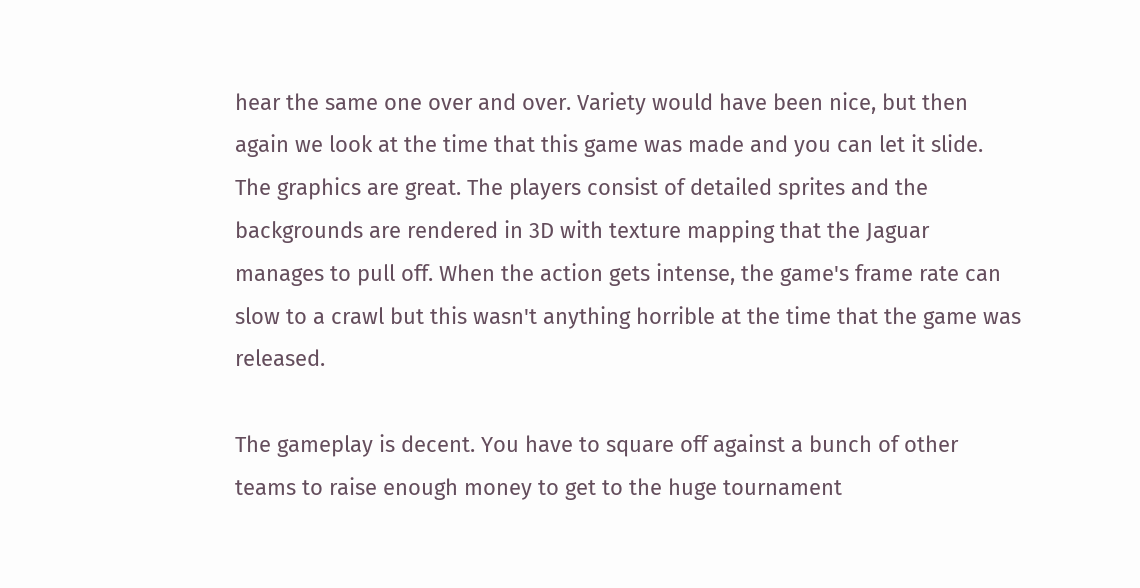hear the same one over and over. Variety would have been nice, but then again we look at the time that this game was made and you can let it slide. The graphics are great. The players consist of detailed sprites and the backgrounds are rendered in 3D with texture mapping that the Jaguar manages to pull off. When the action gets intense, the game's frame rate can slow to a crawl but this wasn't anything horrible at the time that the game was released.

The gameplay is decent. You have to square off against a bunch of other teams to raise enough money to get to the huge tournament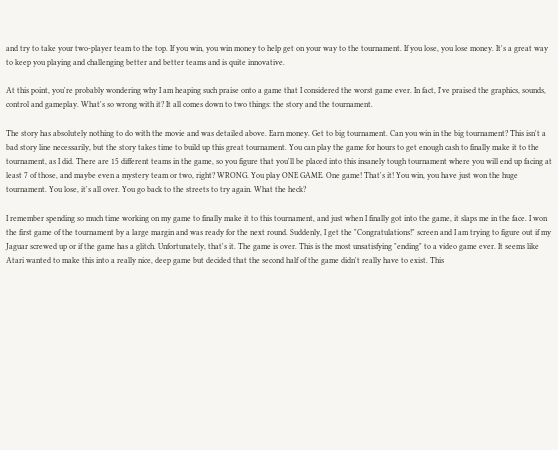and try to take your two-player team to the top. If you win, you win money to help get on your way to the tournament. If you lose, you lose money. It's a great way to keep you playing and challenging better and better teams and is quite innovative.

At this point, you're probably wondering why I am heaping such praise onto a game that I considered the worst game ever. In fact, I've praised the graphics, sounds, control and gameplay. What's so wrong with it? It all comes down to two things: the story and the tournament.

The story has absolutely nothing to do with the movie and was detailed above. Earn money. Get to big tournament. Can you win in the big tournament? This isn't a bad story line necessarily, but the story takes time to build up this great tournament. You can play the game for hours to get enough cash to finally make it to the tournament, as I did. There are 15 different teams in the game, so you figure that you'll be placed into this insanely tough tournament where you will end up facing at least 7 of those, and maybe even a mystery team or two, right? WRONG. You play ONE GAME. One game! That's it! You win, you have just won the huge tournament. You lose, it's all over. You go back to the streets to try again. What the heck?

I remember spending so much time working on my game to finally make it to this tournament, and just when I finally got into the game, it slaps me in the face. I won the first game of the tournament by a large margin and was ready for the next round. Suddenly, I get the "Congratulations!" screen and I am trying to figure out if my Jaguar screwed up or if the game has a glitch. Unfortunately, that's it. The game is over. This is the most unsatisfying "ending" to a video game ever. It seems like Atari wanted to make this into a really nice, deep game but decided that the second half of the game didn't really have to exist. This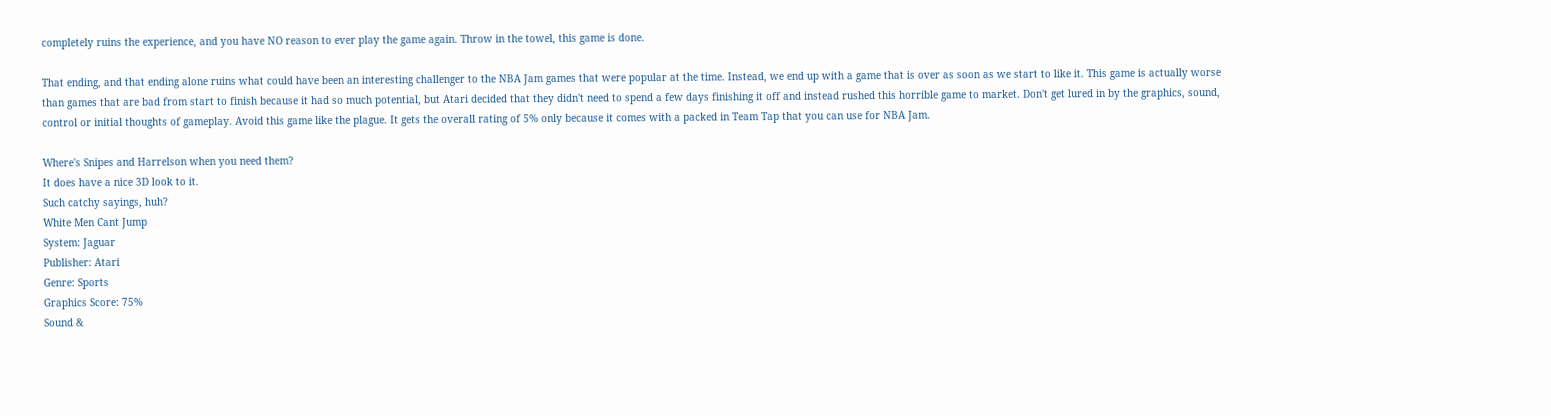completely ruins the experience, and you have NO reason to ever play the game again. Throw in the towel, this game is done.

That ending, and that ending alone ruins what could have been an interesting challenger to the NBA Jam games that were popular at the time. Instead, we end up with a game that is over as soon as we start to like it. This game is actually worse than games that are bad from start to finish because it had so much potential, but Atari decided that they didn't need to spend a few days finishing it off and instead rushed this horrible game to market. Don't get lured in by the graphics, sound, control or initial thoughts of gameplay. Avoid this game like the plague. It gets the overall rating of 5% only because it comes with a packed in Team Tap that you can use for NBA Jam.

Where's Snipes and Harrelson when you need them?
It does have a nice 3D look to it.
Such catchy sayings, huh?
White Men Cant Jump
System: Jaguar
Publisher: Atari
Genre: Sports
Graphics Score: 75%
Sound &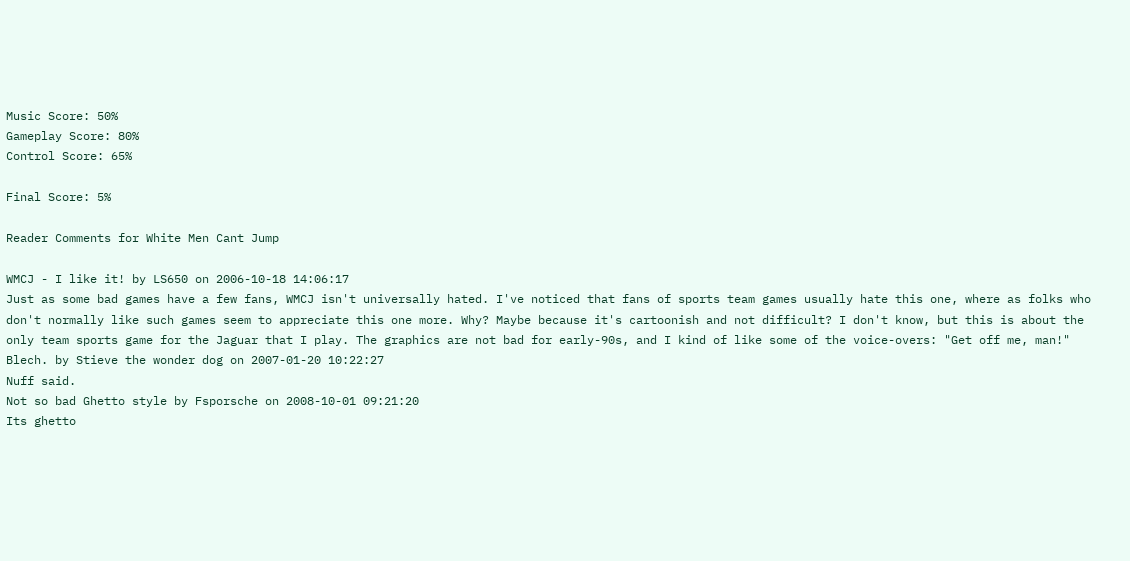Music Score: 50%
Gameplay Score: 80%
Control Score: 65%

Final Score: 5%

Reader Comments for White Men Cant Jump

WMCJ - I like it! by LS650 on 2006-10-18 14:06:17
Just as some bad games have a few fans, WMCJ isn't universally hated. I've noticed that fans of sports team games usually hate this one, where as folks who don't normally like such games seem to appreciate this one more. Why? Maybe because it's cartoonish and not difficult? I don't know, but this is about the only team sports game for the Jaguar that I play. The graphics are not bad for early-90s, and I kind of like some of the voice-overs: "Get off me, man!"
Blech. by Stieve the wonder dog on 2007-01-20 10:22:27
Nuff said.
Not so bad Ghetto style by Fsporsche on 2008-10-01 09:21:20
Its ghetto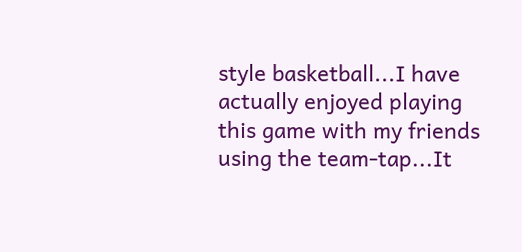style basketball...I have actually enjoyed playing this game with my friends using the team-tap...It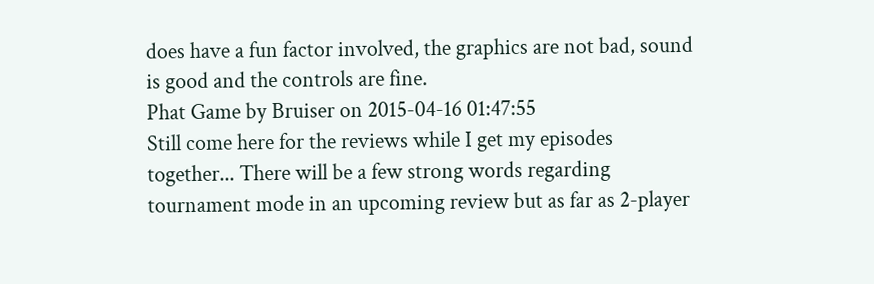does have a fun factor involved, the graphics are not bad, sound is good and the controls are fine.
Phat Game by Bruiser on 2015-04-16 01:47:55
Still come here for the reviews while I get my episodes together... There will be a few strong words regarding tournament mode in an upcoming review but as far as 2-player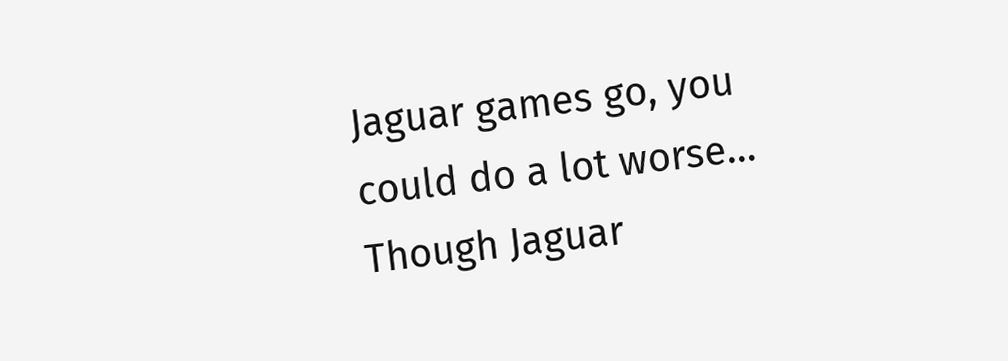Jaguar games go, you could do a lot worse... Though Jaguar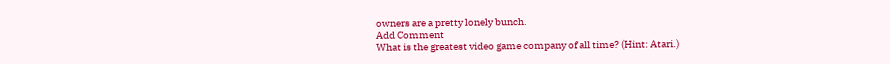owners are a pretty lonely bunch.
Add Comment
What is the greatest video game company of all time? (Hint: Atari.)